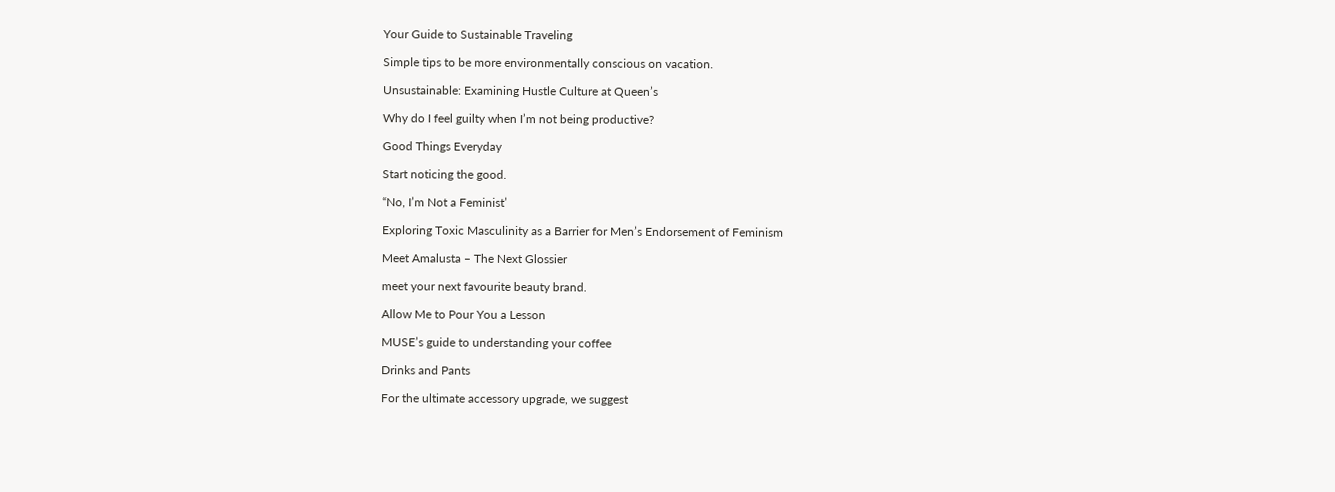Your Guide to Sustainable Traveling

Simple tips to be more environmentally conscious on vacation.

Unsustainable: Examining Hustle Culture at Queen’s

Why do I feel guilty when I’m not being productive?

Good Things Everyday

Start noticing the good.

“No, I’m Not a Feminist’

Exploring Toxic Masculinity as a Barrier for Men’s Endorsement of Feminism

Meet Amalusta – The Next Glossier

meet your next favourite beauty brand.

Allow Me to Pour You a Lesson

MUSE’s guide to understanding your coffee

Drinks and Pants

For the ultimate accessory upgrade, we suggest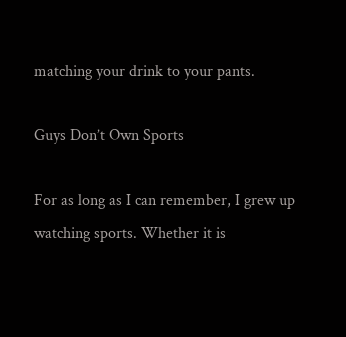matching your drink to your pants.

Guys Don’t Own Sports

For as long as I can remember, I grew up watching sports. Whether it is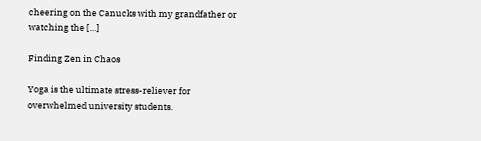cheering on the Canucks with my grandfather or watching the […]

Finding Zen in Chaos

Yoga is the ultimate stress-reliever for overwhelmed university students.